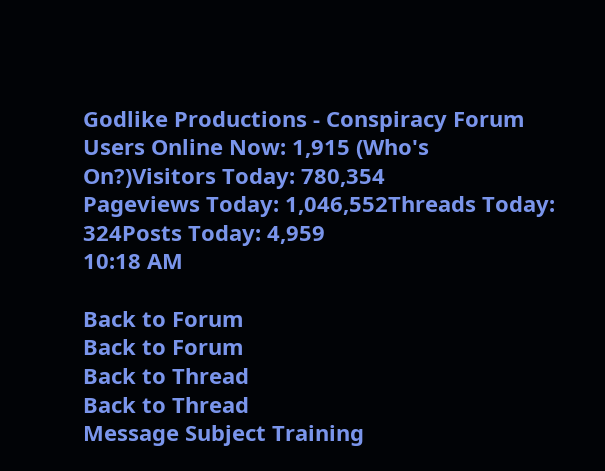Godlike Productions - Conspiracy Forum
Users Online Now: 1,915 (Who's On?)Visitors Today: 780,354
Pageviews Today: 1,046,552Threads Today: 324Posts Today: 4,959
10:18 AM

Back to Forum
Back to Forum
Back to Thread
Back to Thread
Message Subject Training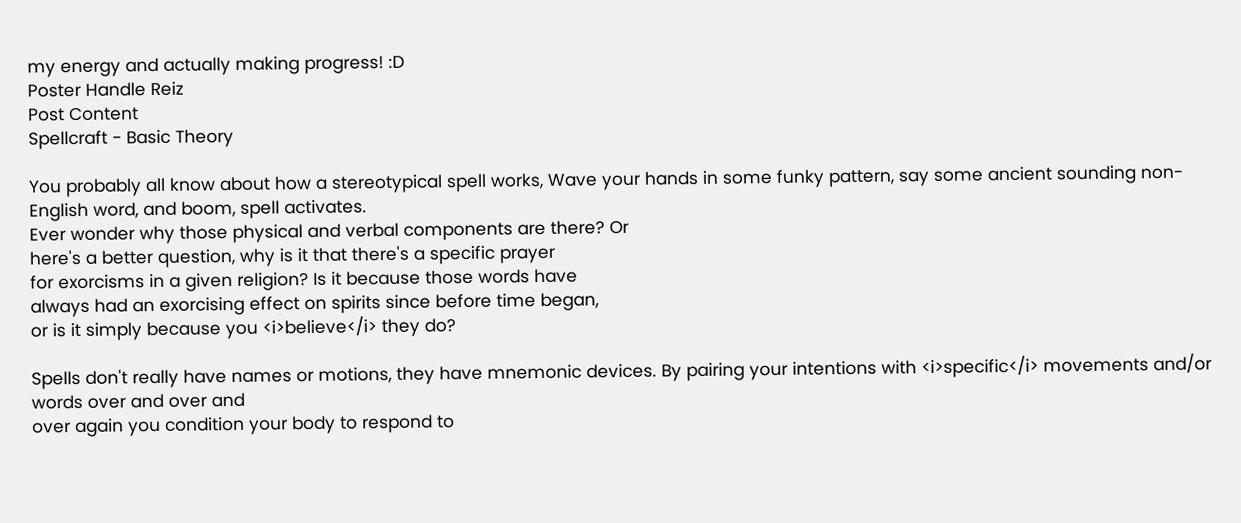my energy and actually making progress! :D
Poster Handle Reiz
Post Content
Spellcraft - Basic Theory

You probably all know about how a stereotypical spell works, Wave your hands in some funky pattern, say some ancient sounding non-English word, and boom, spell activates.
Ever wonder why those physical and verbal components are there? Or
here's a better question, why is it that there's a specific prayer
for exorcisms in a given religion? Is it because those words have
always had an exorcising effect on spirits since before time began,
or is it simply because you <i>believe</i> they do?

Spells don't really have names or motions, they have mnemonic devices. By pairing your intentions with <i>specific</i> movements and/or words over and over and
over again you condition your body to respond to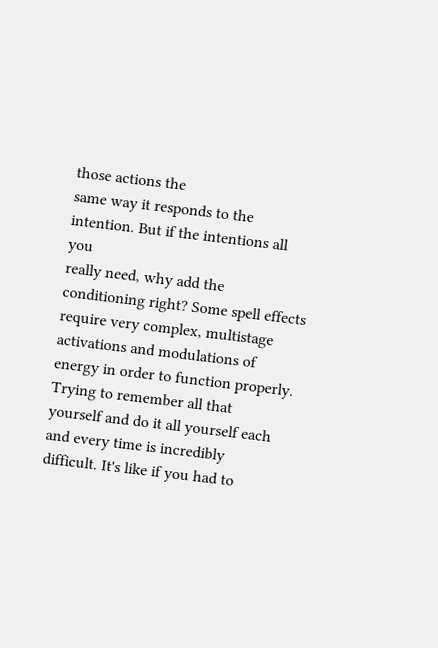those actions the
same way it responds to the intention. But if the intentions all you
really need, why add the conditioning right? Some spell effects
require very complex, multistage activations and modulations of
energy in order to function properly. Trying to remember all that
yourself and do it all yourself each and every time is incredibly
difficult. It's like if you had to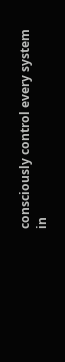consciously control every system
in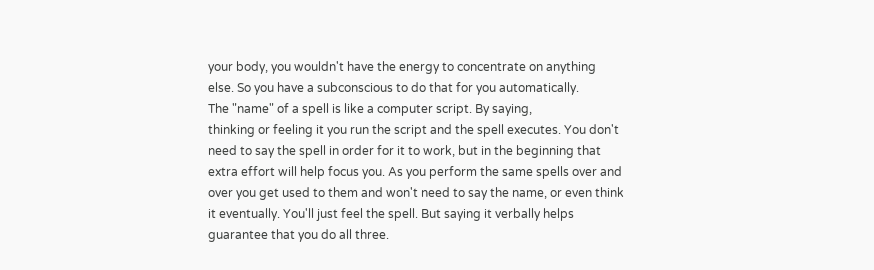your body, you wouldn't have the energy to concentrate on anything
else. So you have a subconscious to do that for you automatically.
The "name" of a spell is like a computer script. By saying,
thinking or feeling it you run the script and the spell executes. You don't need to say the spell in order for it to work, but in the beginning that extra effort will help focus you. As you perform the same spells over and over you get used to them and won't need to say the name, or even think it eventually. You'll just feel the spell. But saying it verbally helps guarantee that you do all three.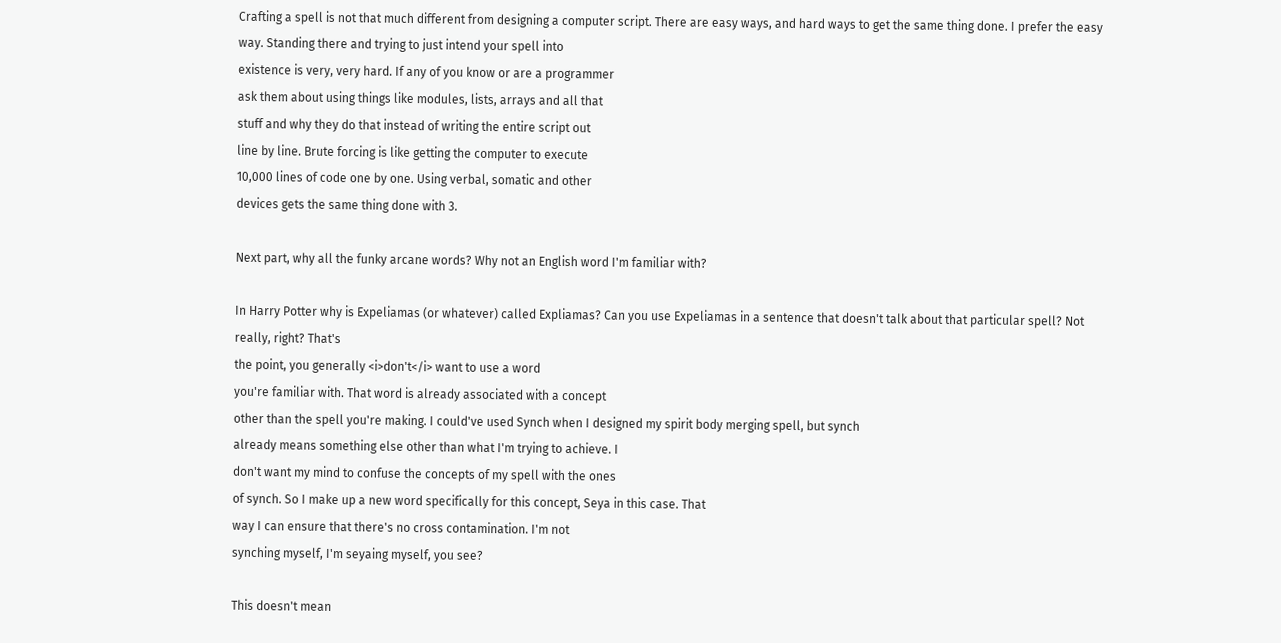Crafting a spell is not that much different from designing a computer script. There are easy ways, and hard ways to get the same thing done. I prefer the easy way. Standing there and trying to just intend your spell into
existence is very, very hard. If any of you know or are a programmer
ask them about using things like modules, lists, arrays and all that
stuff and why they do that instead of writing the entire script out
line by line. Brute forcing is like getting the computer to execute
10,000 lines of code one by one. Using verbal, somatic and other
devices gets the same thing done with 3.

Next part, why all the funky arcane words? Why not an English word I'm familiar with?

In Harry Potter why is Expeliamas (or whatever) called Expliamas? Can you use Expeliamas in a sentence that doesn't talk about that particular spell? Not really, right? That's
the point, you generally <i>don't</i> want to use a word
you're familiar with. That word is already associated with a concept
other than the spell you're making. I could've used Synch when I designed my spirit body merging spell, but synch
already means something else other than what I'm trying to achieve. I
don't want my mind to confuse the concepts of my spell with the ones
of synch. So I make up a new word specifically for this concept, Seya in this case. That
way I can ensure that there's no cross contamination. I'm not
synching myself, I'm seyaing myself, you see?

This doesn't mean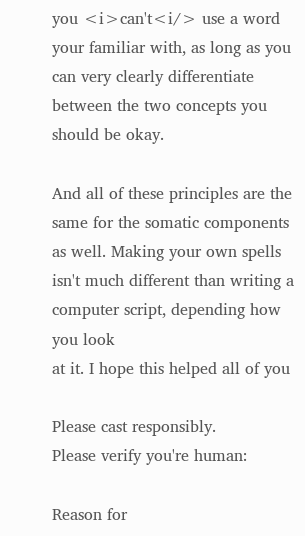you <i>can't<i/> use a word your familiar with, as long as you can very clearly differentiate between the two concepts you should be okay.

And all of these principles are the same for the somatic components as well. Making your own spells isn't much different than writing a computer script, depending how you look
at it. I hope this helped all of you

Please cast responsibly.
Please verify you're human:

Reason for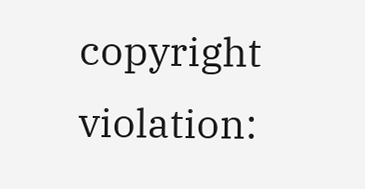copyright violation: